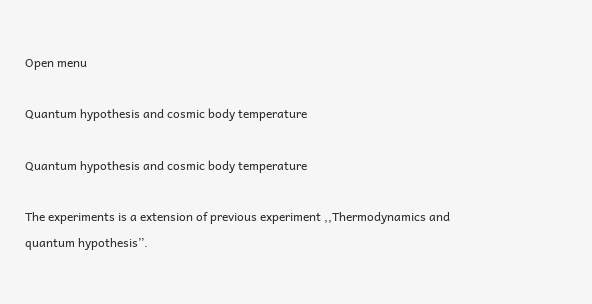Open menu

Quantum hypothesis and cosmic body temperature

Quantum hypothesis and cosmic body temperature

The experiments is a extension of previous experiment ,,Thermodynamics and quantum hypothesis’’.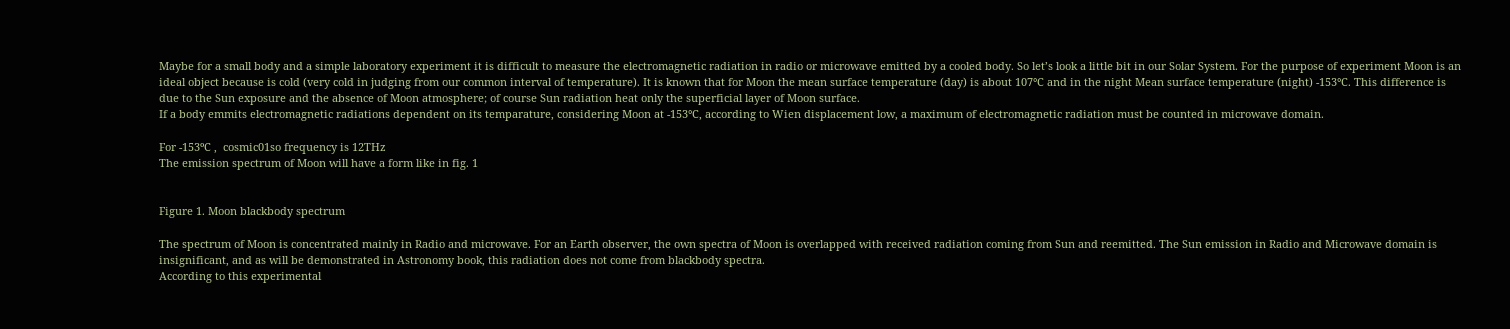Maybe for a small body and a simple laboratory experiment it is difficult to measure the electromagnetic radiation in radio or microwave emitted by a cooled body. So let’s look a little bit in our Solar System. For the purpose of experiment Moon is an ideal object because is cold (very cold in judging from our common interval of temperature). It is known that for Moon the mean surface temperature (day) is about 107°C and in the night Mean surface temperature (night) -153°C. This difference is due to the Sun exposure and the absence of Moon atmosphere; of course Sun radiation heat only the superficial layer of Moon surface.
If a body emmits electromagnetic radiations dependent on its temparature, considering Moon at -153°C, according to Wien displacement low, a maximum of electromagnetic radiation must be counted in microwave domain.

For -153ºC ,  cosmic01so frequency is 12THz
The emission spectrum of Moon will have a form like in fig. 1


Figure 1. Moon blackbody spectrum

The spectrum of Moon is concentrated mainly in Radio and microwave. For an Earth observer, the own spectra of Moon is overlapped with received radiation coming from Sun and reemitted. The Sun emission in Radio and Microwave domain is insignificant, and as will be demonstrated in Astronomy book, this radiation does not come from blackbody spectra.
According to this experimental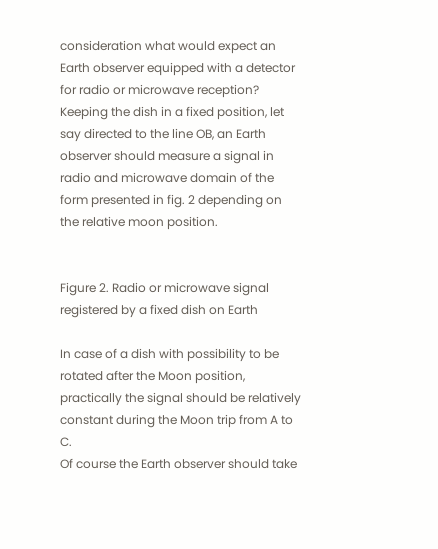consideration what would expect an Earth observer equipped with a detector for radio or microwave reception?
Keeping the dish in a fixed position, let say directed to the line OB, an Earth observer should measure a signal in radio and microwave domain of the form presented in fig. 2 depending on the relative moon position.


Figure 2. Radio or microwave signal registered by a fixed dish on Earth

In case of a dish with possibility to be rotated after the Moon position, practically the signal should be relatively constant during the Moon trip from A to C.
Of course the Earth observer should take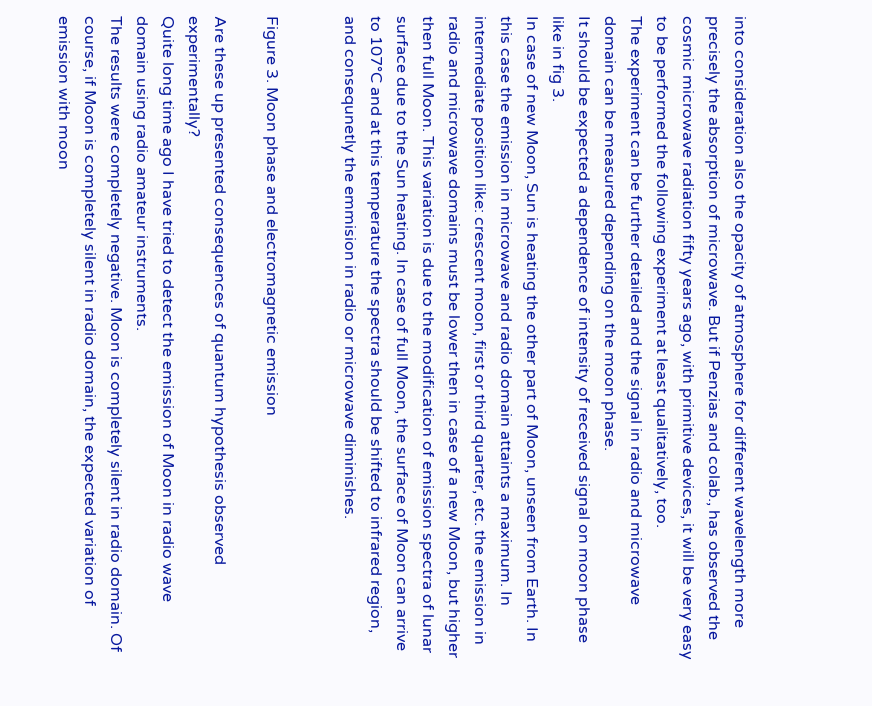into consideration also the opacity of atmosphere for different wavelength more precisely the absorption of microwave. But if Penzias and colab., has observed the cosmic microwave radiation fifty years ago, with primitive devices, it will be very easy to be performed the following experiment at least qualitatively, too.
The experiment can be further detailed and the signal in radio and microwave domain can be measured depending on the moon phase.
It should be expected a dependence of intensity of received signal on moon phase like in fig 3.
In case of new Moon, Sun is heating the other part of Moon, unseen from Earth. In this case the emission in microwave and radio domain attaints a maximum. In intermediate position like: crescent moon, first or third quarter, etc. the emission in radio and microwave domains must be lower then in case of a new Moon, but higher then full Moon. This variation is due to the modification of emission spectra of lunar surface due to the Sun heating. In case of full Moon, the surface of Moon can arrive to 107°C and at this temperature the spectra should be shifted to infrared region, and consequnetly the emmision in radio or microwave diminishes.


Figure 3. Moon phase and electromagnetic emission

Are these up presented consequences of quantum hypothesis observed experimentally?
Quite long time ago I have tried to detect the emission of Moon in radio wave domain using radio amateur instruments.
The results were completely negative. Moon is completely silent in radio domain. Of course, if Moon is completely silent in radio domain, the expected variation of emission with moon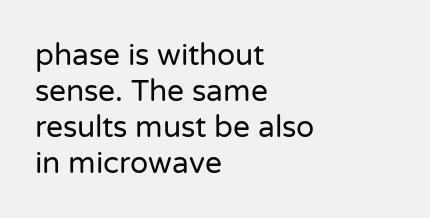phase is without sense. The same results must be also in microwave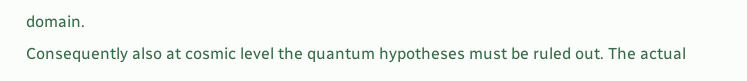domain.
Consequently also at cosmic level the quantum hypotheses must be ruled out. The actual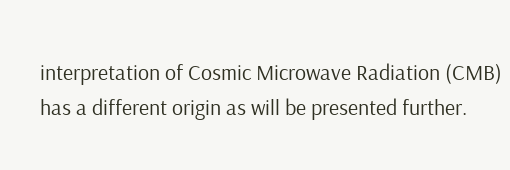interpretation of Cosmic Microwave Radiation (CMB) has a different origin as will be presented further.